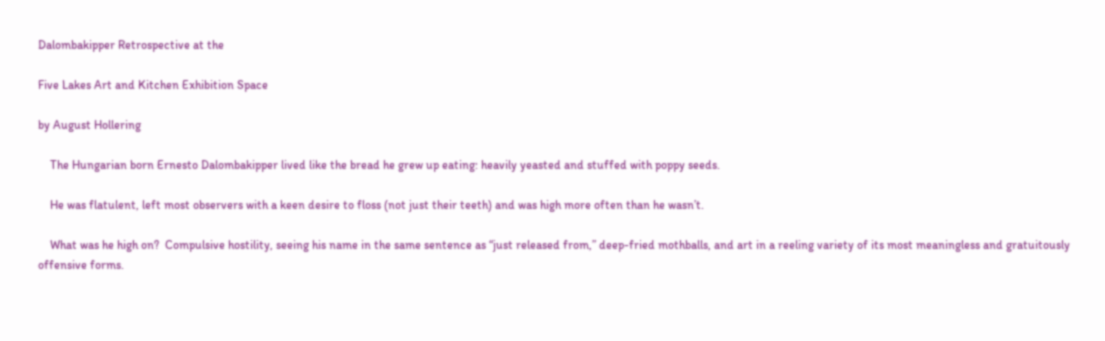Dalombakipper Retrospective at the

Five Lakes Art and Kitchen Exhibition Space

by August Hollering

    The Hungarian born Ernesto Dalombakipper lived like the bread he grew up eating: heavily yeasted and stuffed with poppy seeds.

    He was flatulent, left most observers with a keen desire to floss (not just their teeth) and was high more often than he wasn’t.

    What was he high on?  Compulsive hostility, seeing his name in the same sentence as “just released from,” deep-fried mothballs, and art in a reeling variety of its most meaningless and gratuitously offensive forms.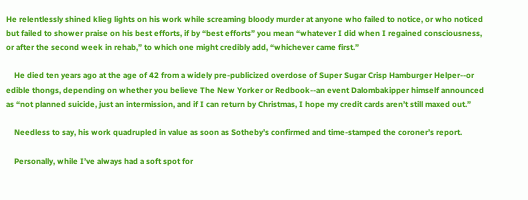He relentlessly shined klieg lights on his work while screaming bloody murder at anyone who failed to notice, or who noticed but failed to shower praise on his best efforts, if by “best efforts” you mean “whatever I did when I regained consciousness, or after the second week in rehab,” to which one might credibly add, “whichever came first.”

    He died ten years ago at the age of 42 from a widely pre-publicized overdose of Super Sugar Crisp Hamburger Helper--or edible thongs, depending on whether you believe The New Yorker or Redbook--an event Dalombakipper himself announced as “not planned suicide, just an intermission, and if I can return by Christmas, I hope my credit cards aren’t still maxed out.”

    Needless to say, his work quadrupled in value as soon as Sotheby’s confirmed and time-stamped the coroner’s report.

    Personally, while I’ve always had a soft spot for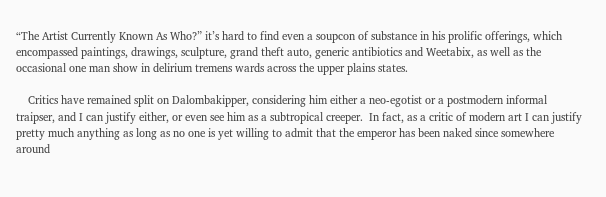“The Artist Currently Known As Who?” it’s hard to find even a soupcon of substance in his prolific offerings, which encompassed paintings, drawings, sculpture, grand theft auto, generic antibiotics and Weetabix, as well as the occasional one man show in delirium tremens wards across the upper plains states.

    Critics have remained split on Dalombakipper, considering him either a neo-egotist or a postmodern informal traipser, and I can justify either, or even see him as a subtropical creeper.  In fact, as a critic of modern art I can justify pretty much anything as long as no one is yet willing to admit that the emperor has been naked since somewhere around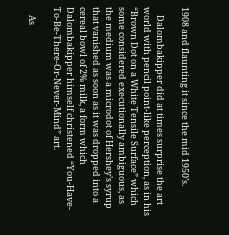1908 and flaunting it since the mid 1950’s.

    Dalombakipper did at times surprise the art world with pencil point-like perception, as in his “Brown Dot on a White Tensile Surface” which some considered executionally ambiguous, as the medium was a microdot of Hershey’s syrup that vanished as soon as it was dropped into a cereal bowl of 2% milk, a form which Dalombakipper himself christened “You-Have-To-Be-There-Or-Never-Mind” art.

    As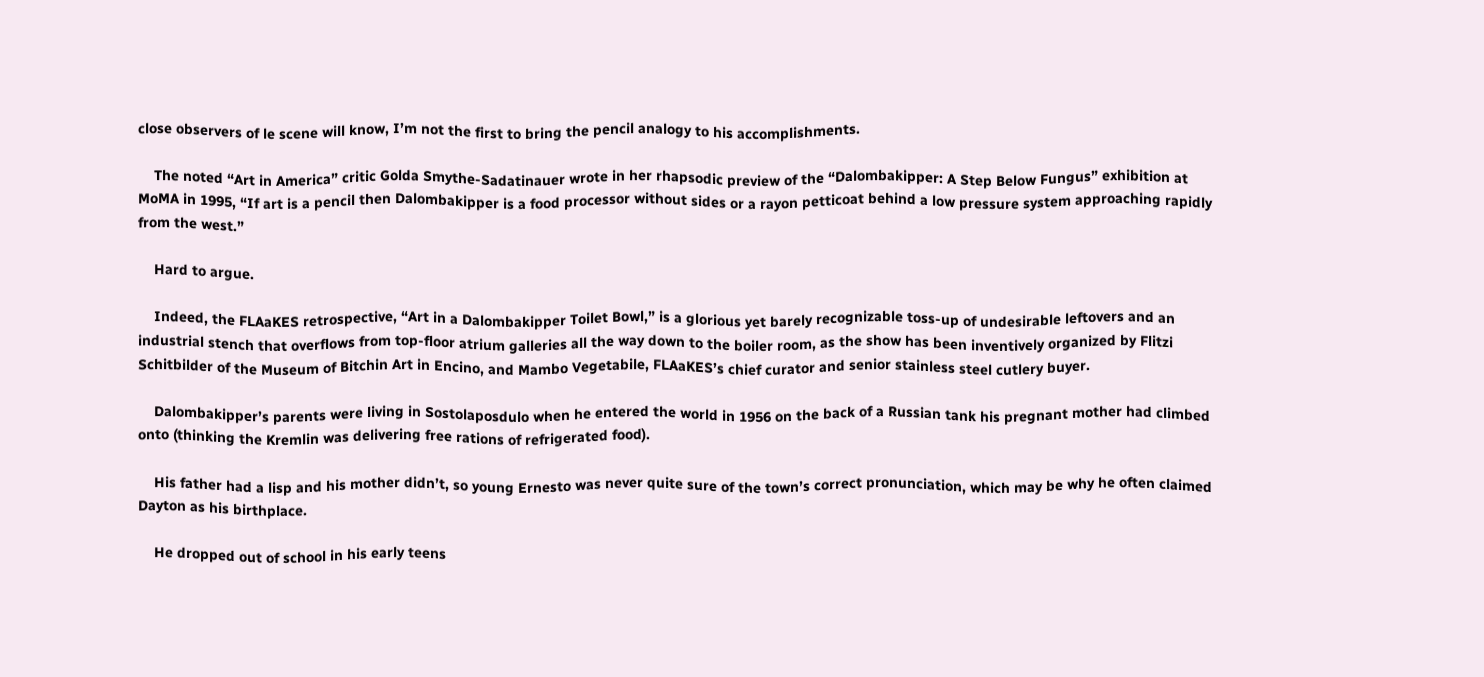close observers of le scene will know, I’m not the first to bring the pencil analogy to his accomplishments.

    The noted “Art in America” critic Golda Smythe-Sadatinauer wrote in her rhapsodic preview of the “Dalombakipper: A Step Below Fungus” exhibition at MoMA in 1995, “If art is a pencil then Dalombakipper is a food processor without sides or a rayon petticoat behind a low pressure system approaching rapidly from the west.”

    Hard to argue.

    Indeed, the FLAaKES retrospective, “Art in a Dalombakipper Toilet Bowl,” is a glorious yet barely recognizable toss-up of undesirable leftovers and an industrial stench that overflows from top-floor atrium galleries all the way down to the boiler room, as the show has been inventively organized by Flitzi Schitbilder of the Museum of Bitchin Art in Encino, and Mambo Vegetabile, FLAaKES’s chief curator and senior stainless steel cutlery buyer.

    Dalombakipper’s parents were living in Sostolaposdulo when he entered the world in 1956 on the back of a Russian tank his pregnant mother had climbed onto (thinking the Kremlin was delivering free rations of refrigerated food).

    His father had a lisp and his mother didn’t, so young Ernesto was never quite sure of the town’s correct pronunciation, which may be why he often claimed Dayton as his birthplace.

    He dropped out of school in his early teens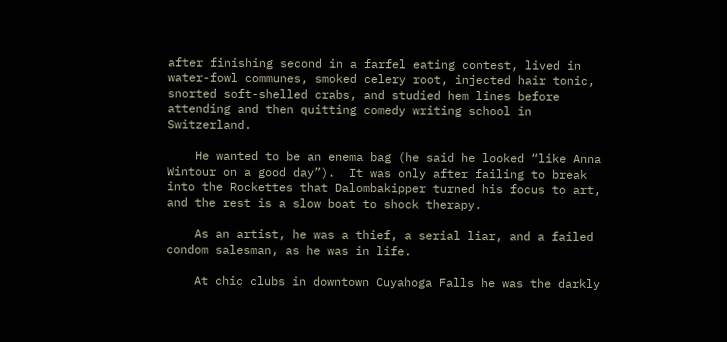after finishing second in a farfel eating contest, lived in water-fowl communes, smoked celery root, injected hair tonic, snorted soft-shelled crabs, and studied hem lines before attending and then quitting comedy writing school in Switzerland.

    He wanted to be an enema bag (he said he looked “like Anna Wintour on a good day”).  It was only after failing to break into the Rockettes that Dalombakipper turned his focus to art, and the rest is a slow boat to shock therapy.

    As an artist, he was a thief, a serial liar, and a failed condom salesman, as he was in life.

    At chic clubs in downtown Cuyahoga Falls he was the darkly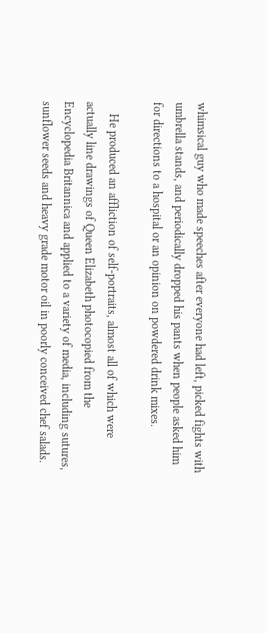whimsical guy who made speeches after everyone had left, picked fights with umbrella stands, and periodically dropped his pants when people asked him for directions to a hospital or an opinion on powdered drink mixes.

    He produced an affliction of self-portraits, almost all of which were actually line drawings of Queen Elizabeth photocopied from the Encyclopedia Britannica and applied to a variety of media, including sutures, sunflower seeds and heavy grade motor oil in poorly conceived chef salads.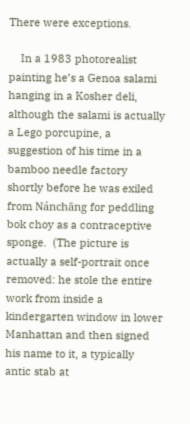There were exceptions.

    In a 1983 photorealist painting he’s a Genoa salami hanging in a Kosher deli, although the salami is actually a Lego porcupine, a suggestion of his time in a bamboo needle factory shortly before he was exiled from Nánchāng for peddling bok choy as a contraceptive sponge.  (The picture is actually a self-portrait once removed: he stole the entire work from inside a kindergarten window in lower Manhattan and then signed his name to it, a typically antic stab at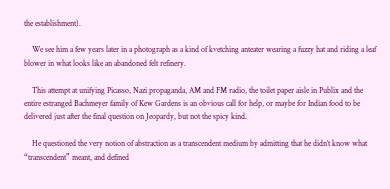the establishment).

    We see him a few years later in a photograph as a kind of kvetching anteater wearing a fuzzy hat and riding a leaf blower in what looks like an abandoned felt refinery.

    This attempt at unifying Picasso, Nazi propaganda, AM and FM radio, the toilet paper aisle in Publix and the entire estranged Bachmeyer family of Kew Gardens is an obvious call for help, or maybe for Indian food to be delivered just after the final question on Jeopardy, but not the spicy kind.

    He questioned the very notion of abstraction as a transcendent medium by admitting that he didn’t know what “transcendent” meant, and defined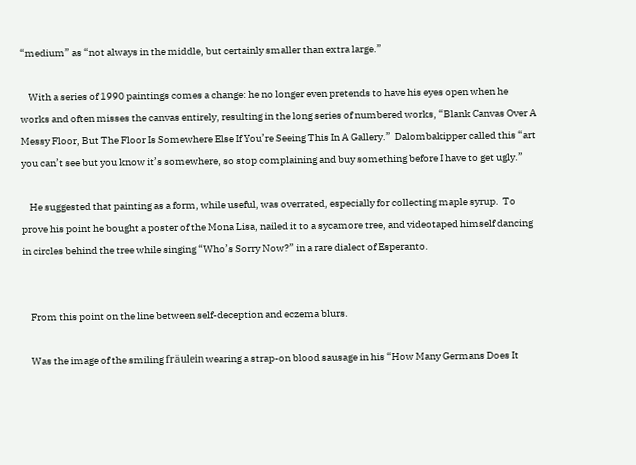“medium” as “not always in the middle, but certainly smaller than extra large.”

    With a series of 1990 paintings comes a change: he no longer even pretends to have his eyes open when he works and often misses the canvas entirely, resulting in the long series of numbered works, “Blank Canvas Over A Messy Floor, But The Floor Is Somewhere Else If You’re Seeing This In A Gallery.”  Dalombakipper called this “art you can’t see but you know it’s somewhere, so stop complaining and buy something before I have to get ugly.”

    He suggested that painting as a form, while useful, was overrated, especially for collecting maple syrup.  To prove his point he bought a poster of the Mona Lisa, nailed it to a sycamore tree, and videotaped himself dancing in circles behind the tree while singing “Who’s Sorry Now?” in a rare dialect of Esperanto.


    From this point on the line between self-deception and eczema blurs.

    Was the image of the smiling fräulein wearing a strap-on blood sausage in his “How Many Germans Does It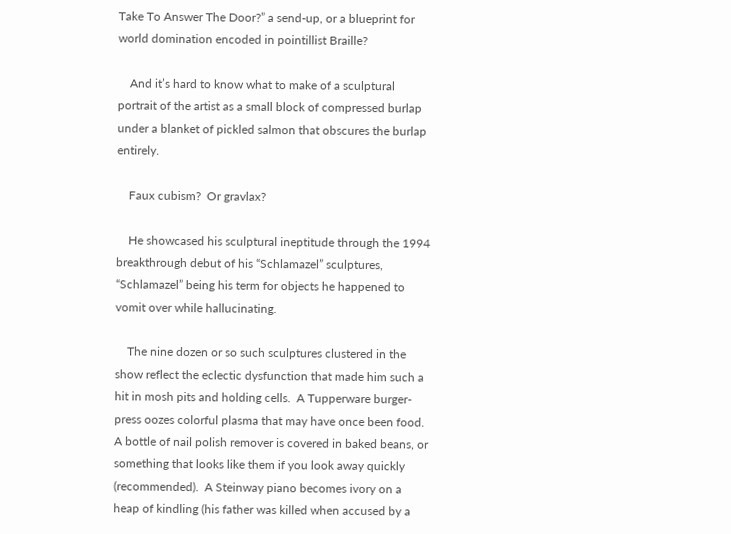Take To Answer The Door?” a send-up, or a blueprint for world domination encoded in pointillist Braille?

    And it’s hard to know what to make of a sculptural portrait of the artist as a small block of compressed burlap under a blanket of pickled salmon that obscures the burlap entirely.

    Faux cubism?  Or gravlax?

    He showcased his sculptural ineptitude through the 1994 breakthrough debut of his “Schlamazel” sculptures, “Schlamazel” being his term for objects he happened to vomit over while hallucinating.

    The nine dozen or so such sculptures clustered in the show reflect the eclectic dysfunction that made him such a hit in mosh pits and holding cells.  A Tupperware burger-press oozes colorful plasma that may have once been food.  A bottle of nail polish remover is covered in baked beans, or something that looks like them if you look away quickly (recommended).  A Steinway piano becomes ivory on a heap of kindling (his father was killed when accused by a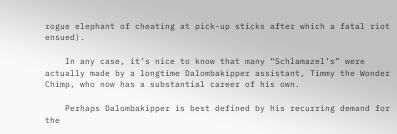rogue elephant of cheating at pick-up sticks after which a fatal riot ensued).

    In any case, it’s nice to know that many “Schlamazel’s” were actually made by a longtime Dalombakipper assistant, Timmy the Wonder Chimp, who now has a substantial career of his own.

    Perhaps Dalombakipper is best defined by his recurring demand for the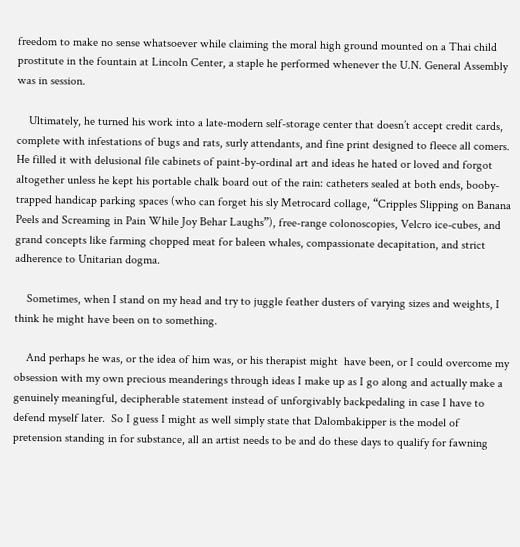freedom to make no sense whatsoever while claiming the moral high ground mounted on a Thai child prostitute in the fountain at Lincoln Center, a staple he performed whenever the U.N. General Assembly was in session.

    Ultimately, he turned his work into a late-modern self-storage center that doesn’t accept credit cards, complete with infestations of bugs and rats, surly attendants, and fine print designed to fleece all comers.  He filled it with delusional file cabinets of paint-by-ordinal art and ideas he hated or loved and forgot altogether unless he kept his portable chalk board out of the rain: catheters sealed at both ends, booby-trapped handicap parking spaces (who can forget his sly Metrocard collage, “Cripples Slipping on Banana Peels and Screaming in Pain While Joy Behar Laughs”), free-range colonoscopies, Velcro ice-cubes, and grand concepts like farming chopped meat for baleen whales, compassionate decapitation, and strict adherence to Unitarian dogma.

    Sometimes, when I stand on my head and try to juggle feather dusters of varying sizes and weights, I think he might have been on to something.

    And perhaps he was, or the idea of him was, or his therapist might  have been, or I could overcome my obsession with my own precious meanderings through ideas I make up as I go along and actually make a genuinely meaningful, decipherable statement instead of unforgivably backpedaling in case I have to defend myself later.  So I guess I might as well simply state that Dalombakipper is the model of pretension standing in for substance, all an artist needs to be and do these days to qualify for fawning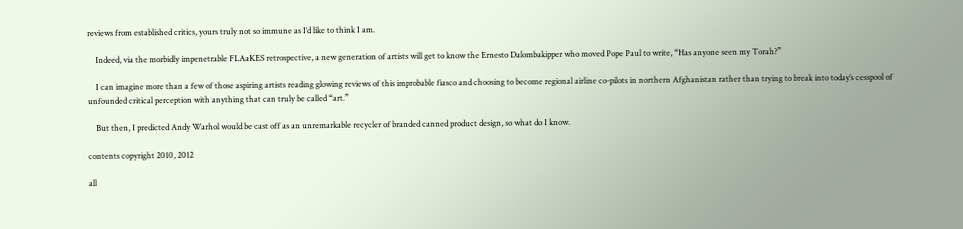reviews from established critics, yours truly not so immune as I’d like to think I am.

    Indeed, via the morbidly impenetrable FLAaKES retrospective, a new generation of artists will get to know the Ernesto Dalombakipper who moved Pope Paul to write, “Has anyone seen my Torah?”

    I can imagine more than a few of those aspiring artists reading glowing reviews of this improbable fiasco and choosing to become regional airline co-pilots in northern Afghanistan rather than trying to break into today’s cesspool of unfounded critical perception with anything that can truly be called “art.”

    But then, I predicted Andy Warhol would be cast off as an unremarkable recycler of branded canned product design, so what do I know.

contents copyright 2010, 2012

all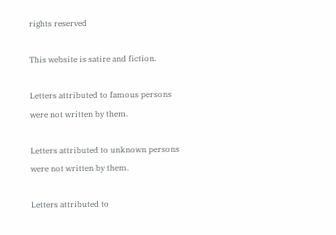rights reserved

This website is satire and fiction.

Letters attributed to famous persons were not written by them.

Letters attributed to unknown persons were not written by them.

Letters attributed to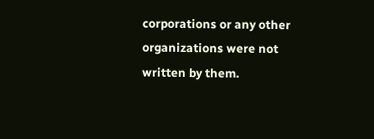corporations or any other organizations were not written by them.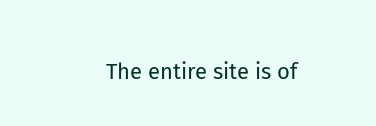The entire site is of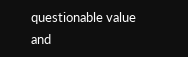questionable value and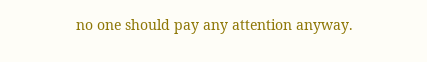no one should pay any attention anyway.